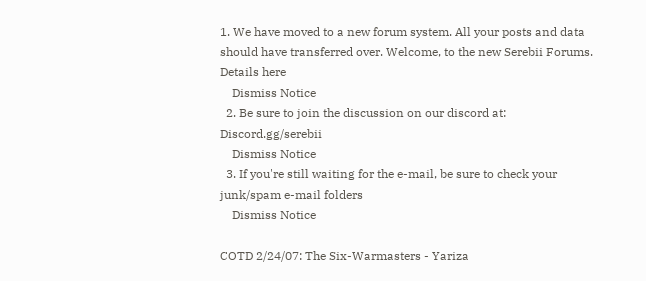1. We have moved to a new forum system. All your posts and data should have transferred over. Welcome, to the new Serebii Forums. Details here
    Dismiss Notice
  2. Be sure to join the discussion on our discord at: Discord.gg/serebii
    Dismiss Notice
  3. If you're still waiting for the e-mail, be sure to check your junk/spam e-mail folders
    Dismiss Notice

COTD 2/24/07: The Six-Warmasters - Yariza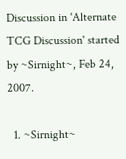Discussion in 'Alternate TCG Discussion' started by ~Sirnight~, Feb 24, 2007.

  1. ~Sirnight~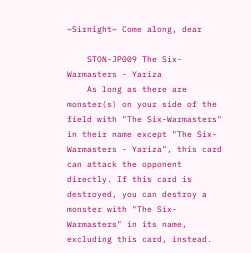~Sirnight~ Come along, dear

    STON-JP009 The Six-Warmasters - Yariza
    As long as there are monster(s) on your side of the field with "The Six-Warmasters" in their name except "The Six-Warmasters - Yariza", this card can attack the opponent directly. If this card is destroyed, you can destroy a monster with "The Six-Warmasters" in its name, excluding this card, instead.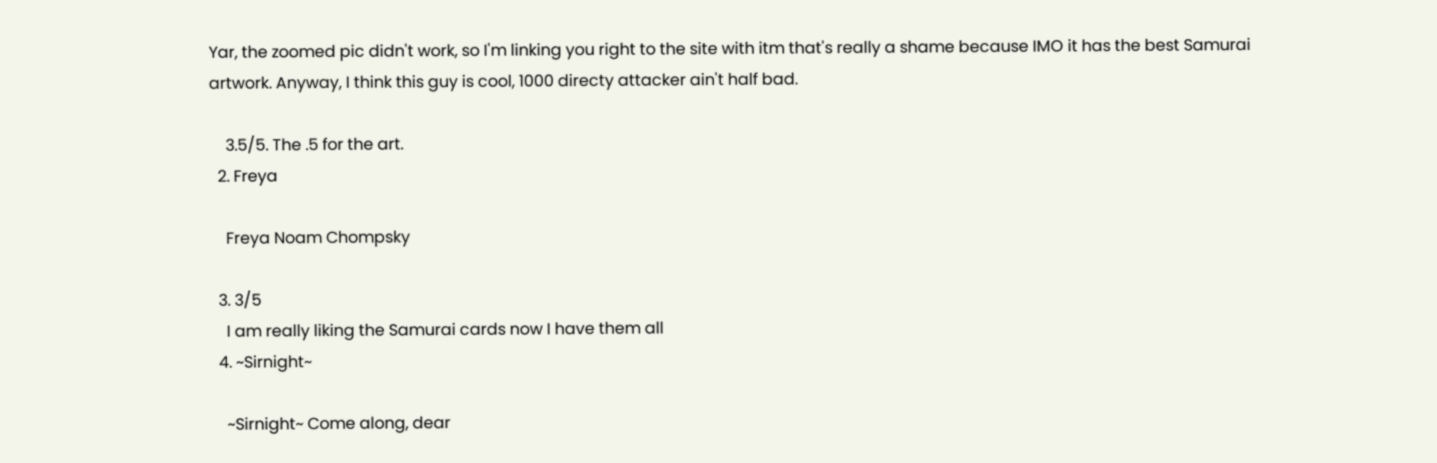Yar, the zoomed pic didn't work, so I'm linking you right to the site with itm that's really a shame because IMO it has the best Samurai artwork. Anyway, I think this guy is cool, 1000 directy attacker ain't half bad.

    3.5/5. The .5 for the art.
  2. Freya

    Freya Noam Chompsky

  3. 3/5
    I am really liking the Samurai cards now I have them all
  4. ~Sirnight~

    ~Sirnight~ Come along, dear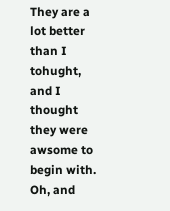They are a lot better than I tohught, and I thought they were awsome to begin with. Oh, and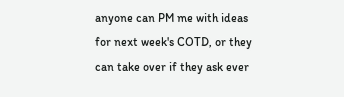anyone can PM me with ideas for next week's COTD, or they can take over if they ask ever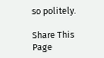so politely.

Share This Page